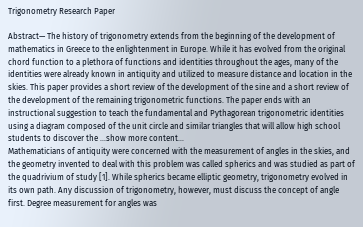Trigonometry Research Paper

Abstract— The history of trigonometry extends from the beginning of the development of mathematics in Greece to the enlightenment in Europe. While it has evolved from the original chord function to a plethora of functions and identities throughout the ages, many of the identities were already known in antiquity and utilized to measure distance and location in the skies. This paper provides a short review of the development of the sine and a short review of the development of the remaining trigonometric functions. The paper ends with an instructional suggestion to teach the fundamental and Pythagorean trigonometric identities using a diagram composed of the unit circle and similar triangles that will allow high school students to discover the …show more content…
Mathematicians of antiquity were concerned with the measurement of angles in the skies, and the geometry invented to deal with this problem was called spherics and was studied as part of the quadrivium of study [1]. While spherics became elliptic geometry, trigonometry evolved in its own path. Any discussion of trigonometry, however, must discuss the concept of angle first. Degree measurement for angles was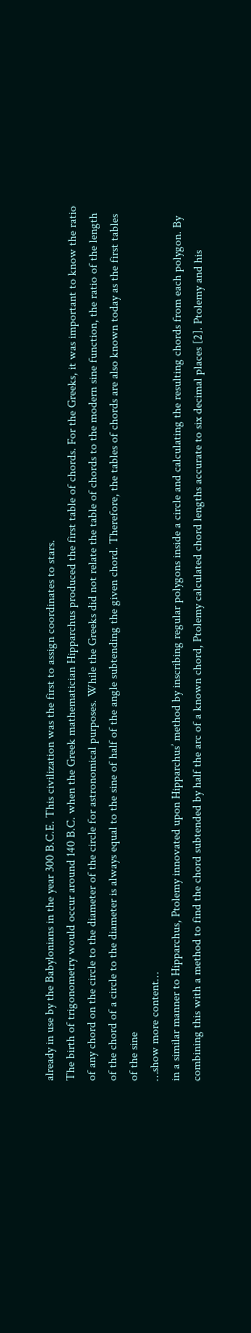already in use by the Babylonians in the year 300 B.C.E. This civilization was the first to assign coordinates to stars.
The birth of trigonometry would occur around 140 B.C. when the Greek mathematician Hipparchus produced the first table of chords. For the Greeks, it was important to know the ratio of any chord on the circle to the diameter of the circle for astronomical purposes. While the Greeks did not relate the table of chords to the modern sine function, the ratio of the length of the chord of a circle to the diameter is always equal to the sine of half of the angle subtending the given chord. Therefore, the tables of chords are also known today as the first tables of the sine
…show more content…
in a similar manner to Hipparchus, Ptolemy innovated upon Hipparchus’ method by inscribing regular polygons inside a circle and calculating the resulting chords from each polygon. By combining this with a method to find the chord subtended by half the arc of a known chord, Ptolemy calculated chord lengths accurate to six decimal places [2]. Ptolemy and his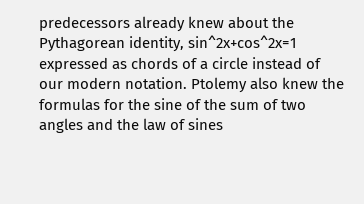predecessors already knew about the Pythagorean identity, sin^2x+cos^2x=1 expressed as chords of a circle instead of our modern notation. Ptolemy also knew the formulas for the sine of the sum of two angles and the law of sines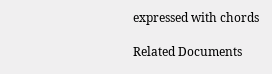expressed with chords

Related Documents